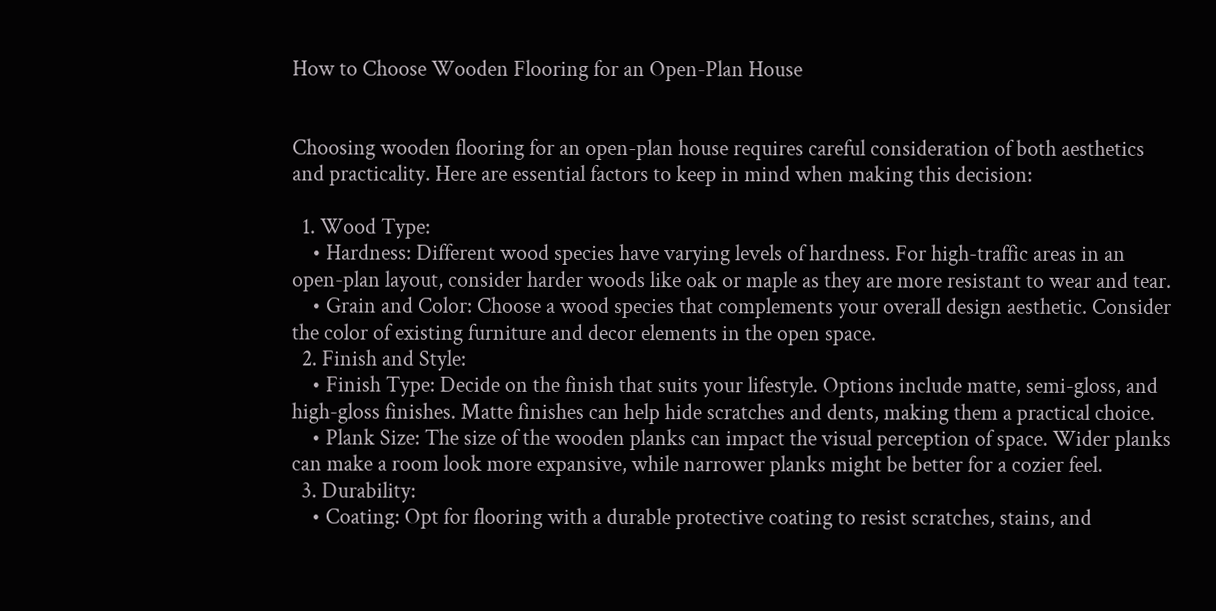How to Choose Wooden Flooring for an Open-Plan House


Choosing wooden flooring for an open-plan house requires careful consideration of both aesthetics and practicality. Here are essential factors to keep in mind when making this decision:

  1. Wood Type:
    • Hardness: Different wood species have varying levels of hardness. For high-traffic areas in an open-plan layout, consider harder woods like oak or maple as they are more resistant to wear and tear.
    • Grain and Color: Choose a wood species that complements your overall design aesthetic. Consider the color of existing furniture and decor elements in the open space.
  2. Finish and Style:
    • Finish Type: Decide on the finish that suits your lifestyle. Options include matte, semi-gloss, and high-gloss finishes. Matte finishes can help hide scratches and dents, making them a practical choice.
    • Plank Size: The size of the wooden planks can impact the visual perception of space. Wider planks can make a room look more expansive, while narrower planks might be better for a cozier feel.
  3. Durability:
    • Coating: Opt for flooring with a durable protective coating to resist scratches, stains, and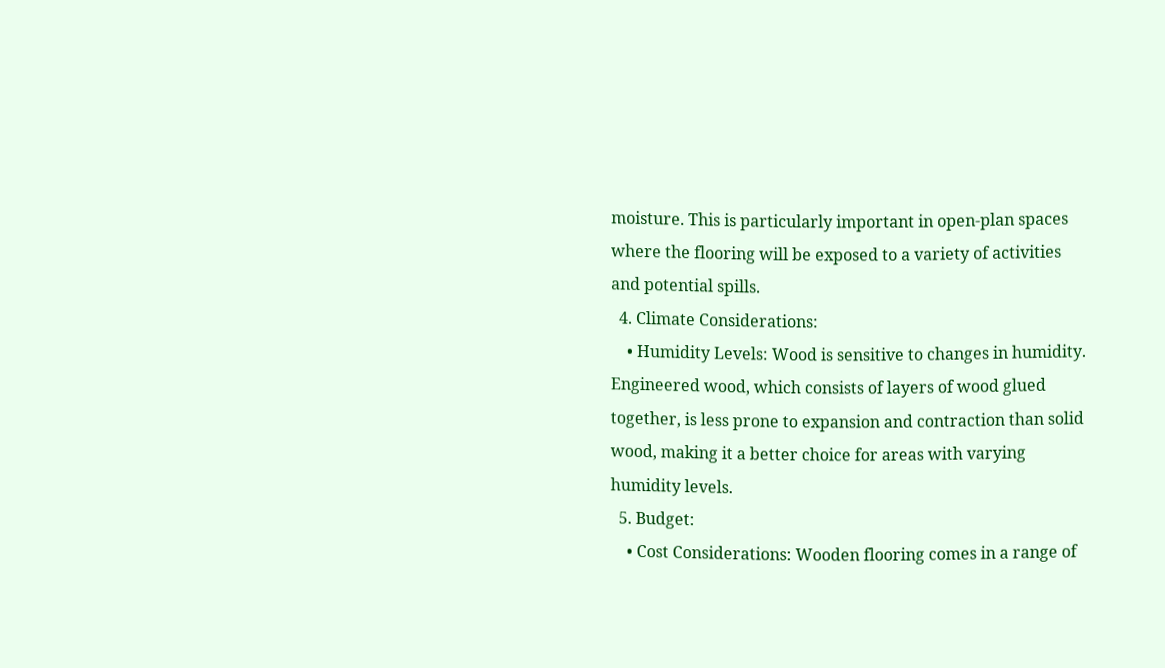moisture. This is particularly important in open-plan spaces where the flooring will be exposed to a variety of activities and potential spills.
  4. Climate Considerations:
    • Humidity Levels: Wood is sensitive to changes in humidity. Engineered wood, which consists of layers of wood glued together, is less prone to expansion and contraction than solid wood, making it a better choice for areas with varying humidity levels.
  5. Budget:
    • Cost Considerations: Wooden flooring comes in a range of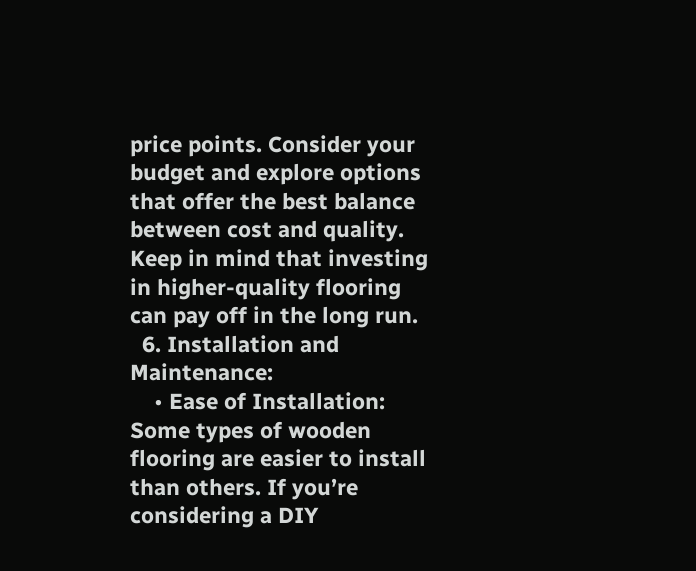price points. Consider your budget and explore options that offer the best balance between cost and quality. Keep in mind that investing in higher-quality flooring can pay off in the long run.
  6. Installation and Maintenance:
    • Ease of Installation: Some types of wooden flooring are easier to install than others. If you’re considering a DIY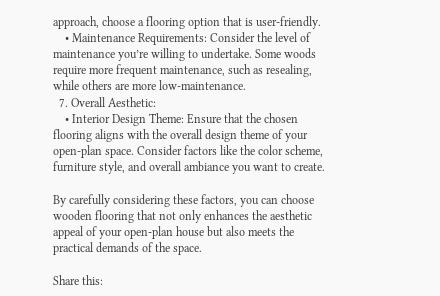approach, choose a flooring option that is user-friendly.
    • Maintenance Requirements: Consider the level of maintenance you’re willing to undertake. Some woods require more frequent maintenance, such as resealing, while others are more low-maintenance.
  7. Overall Aesthetic:
    • Interior Design Theme: Ensure that the chosen flooring aligns with the overall design theme of your open-plan space. Consider factors like the color scheme, furniture style, and overall ambiance you want to create.

By carefully considering these factors, you can choose wooden flooring that not only enhances the aesthetic appeal of your open-plan house but also meets the practical demands of the space.

Share this: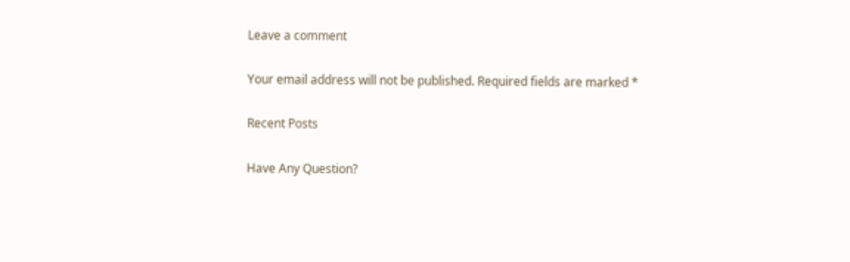Leave a comment

Your email address will not be published. Required fields are marked *

Recent Posts

Have Any Question?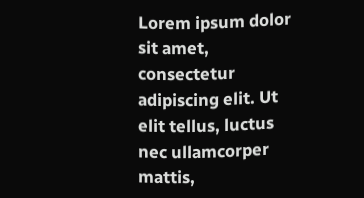Lorem ipsum dolor sit amet, consectetur adipiscing elit. Ut elit tellus, luctus nec ullamcorper mattis,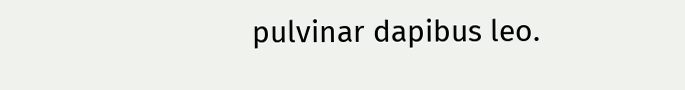pulvinar dapibus leo.